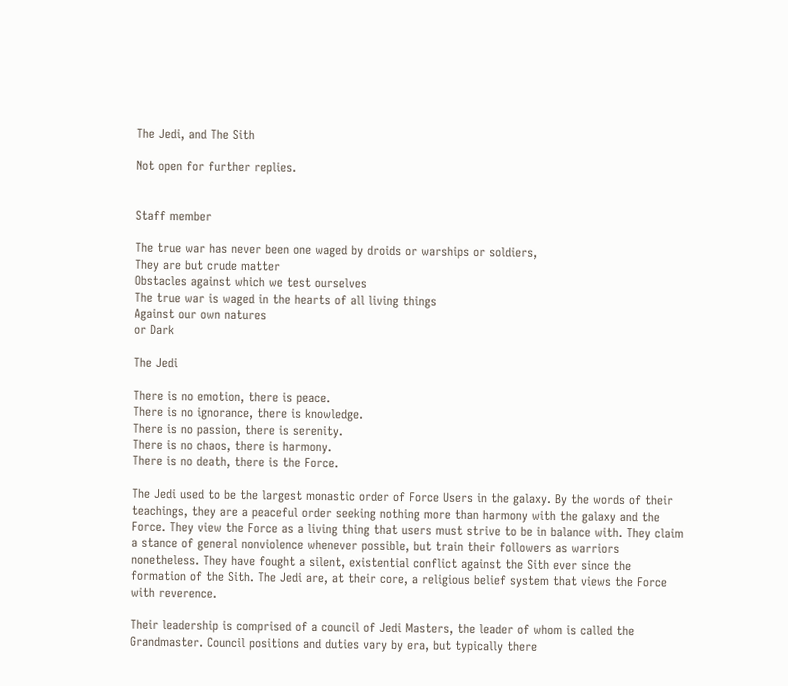The Jedi, and The Sith

Not open for further replies.


Staff member

The true war has never been one waged by droids or warships or soldiers,
They are but crude matter
Obstacles against which we test ourselves
The true war is waged in the hearts of all living things
Against our own natures
or Dark

The Jedi

There is no emotion, there is peace.
There is no ignorance, there is knowledge.
There is no passion, there is serenity.
There is no chaos, there is harmony.
There is no death, there is the Force.

The Jedi used to be the largest monastic order of Force Users in the galaxy. By the words of their teachings, they are a peaceful order seeking nothing more than harmony with the galaxy and the Force. They view the Force as a living thing that users must strive to be in balance with. They claim a stance of general nonviolence whenever possible, but train their followers as warriors nonetheless. They have fought a silent, existential conflict against the Sith ever since the formation of the Sith. The Jedi are, at their core, a religious belief system that views the Force with reverence.

Their leadership is comprised of a council of Jedi Masters, the leader of whom is called the Grandmaster. Council positions and duties vary by era, but typically there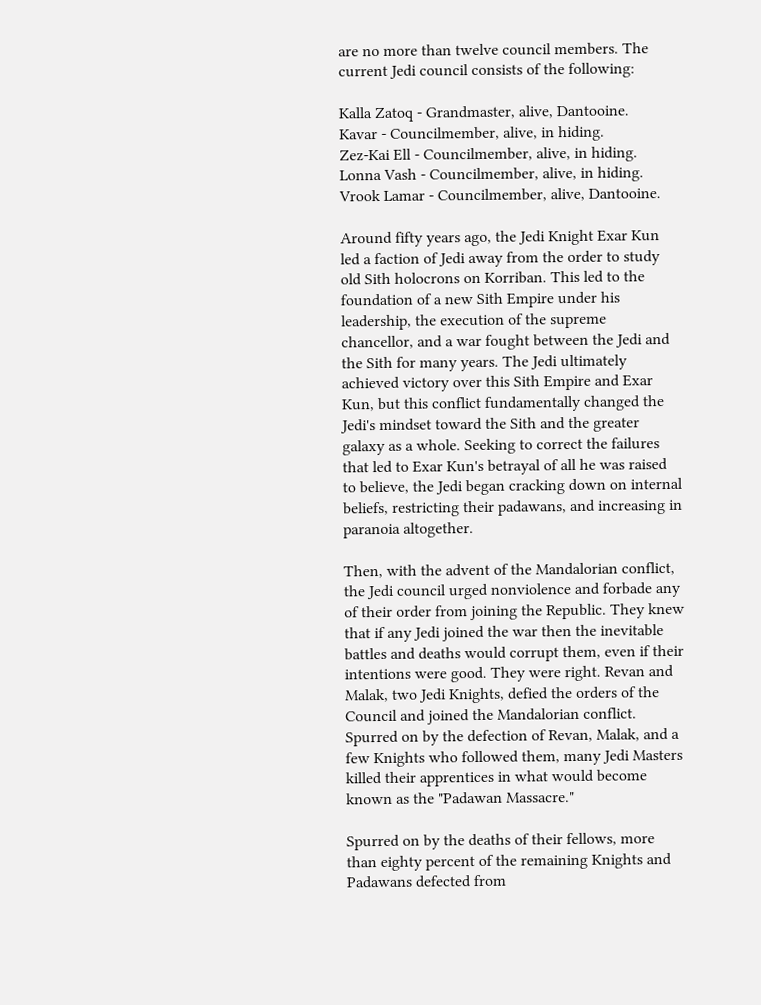are no more than twelve council members. The current Jedi council consists of the following:

Kalla Zatoq - Grandmaster, alive, Dantooine.
Kavar - Councilmember, alive, in hiding.
Zez-Kai Ell - Councilmember, alive, in hiding.
Lonna Vash - Councilmember, alive, in hiding.
Vrook Lamar - Councilmember, alive, Dantooine.

Around fifty years ago, the Jedi Knight Exar Kun led a faction of Jedi away from the order to study old Sith holocrons on Korriban. This led to the foundation of a new Sith Empire under his leadership, the execution of the supreme chancellor, and a war fought between the Jedi and the Sith for many years. The Jedi ultimately achieved victory over this Sith Empire and Exar Kun, but this conflict fundamentally changed the Jedi's mindset toward the Sith and the greater galaxy as a whole. Seeking to correct the failures that led to Exar Kun's betrayal of all he was raised to believe, the Jedi began cracking down on internal beliefs, restricting their padawans, and increasing in paranoia altogether.

Then, with the advent of the Mandalorian conflict, the Jedi council urged nonviolence and forbade any of their order from joining the Republic. They knew that if any Jedi joined the war then the inevitable battles and deaths would corrupt them, even if their intentions were good. They were right. Revan and Malak, two Jedi Knights, defied the orders of the Council and joined the Mandalorian conflict. Spurred on by the defection of Revan, Malak, and a few Knights who followed them, many Jedi Masters killed their apprentices in what would become known as the "Padawan Massacre."

Spurred on by the deaths of their fellows, more than eighty percent of the remaining Knights and Padawans defected from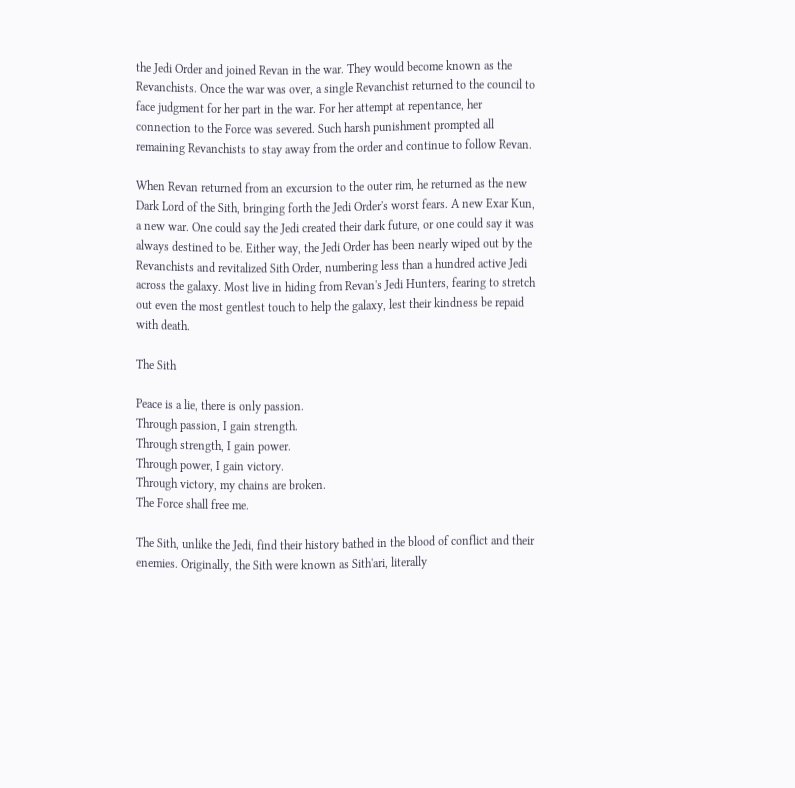the Jedi Order and joined Revan in the war. They would become known as the Revanchists. Once the war was over, a single Revanchist returned to the council to face judgment for her part in the war. For her attempt at repentance, her connection to the Force was severed. Such harsh punishment prompted all remaining Revanchists to stay away from the order and continue to follow Revan.

When Revan returned from an excursion to the outer rim, he returned as the new Dark Lord of the Sith, bringing forth the Jedi Order's worst fears. A new Exar Kun, a new war. One could say the Jedi created their dark future, or one could say it was always destined to be. Either way, the Jedi Order has been nearly wiped out by the Revanchists and revitalized Sith Order, numbering less than a hundred active Jedi across the galaxy. Most live in hiding from Revan's Jedi Hunters, fearing to stretch out even the most gentlest touch to help the galaxy, lest their kindness be repaid with death.

The Sith

Peace is a lie, there is only passion.
Through passion, I gain strength.
Through strength, I gain power.
Through power, I gain victory.
Through victory, my chains are broken.
The Force shall free me.

The Sith, unlike the Jedi, find their history bathed in the blood of conflict and their enemies. Originally, the Sith were known as Sith'ari, literally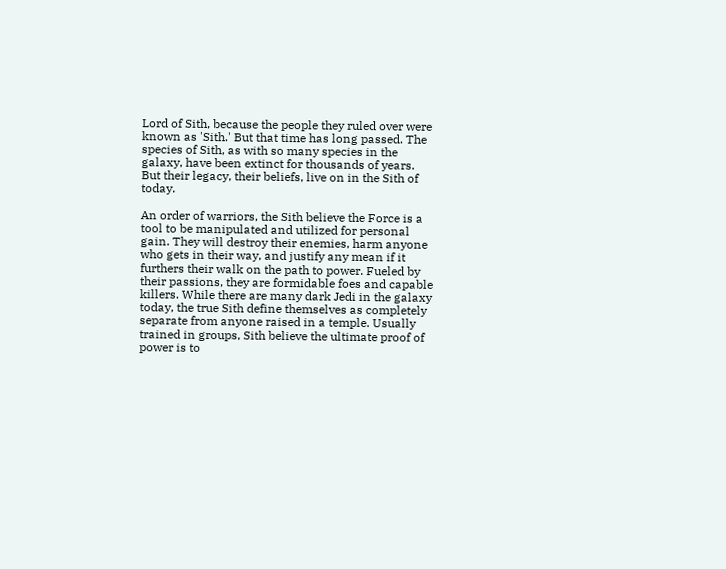Lord of Sith, because the people they ruled over were known as 'Sith.' But that time has long passed. The species of Sith, as with so many species in the galaxy, have been extinct for thousands of years. But their legacy, their beliefs, live on in the Sith of today.

An order of warriors, the Sith believe the Force is a tool to be manipulated and utilized for personal gain. They will destroy their enemies, harm anyone who gets in their way, and justify any mean if it furthers their walk on the path to power. Fueled by their passions, they are formidable foes and capable killers. While there are many dark Jedi in the galaxy today, the true Sith define themselves as completely separate from anyone raised in a temple. Usually trained in groups, Sith believe the ultimate proof of power is to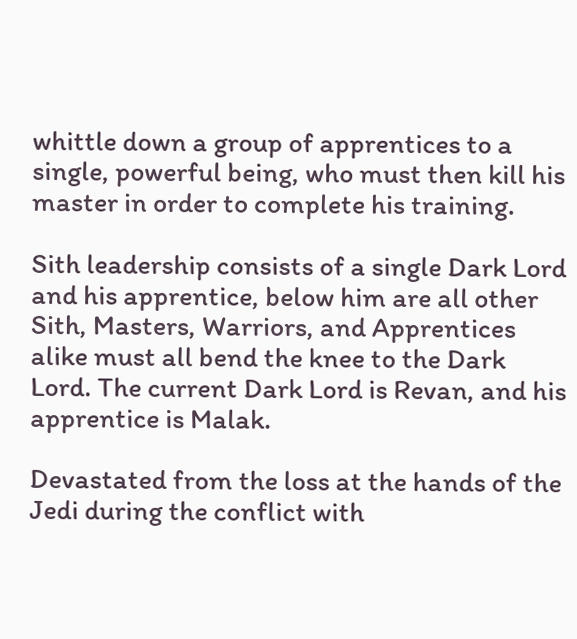whittle down a group of apprentices to a single, powerful being, who must then kill his master in order to complete his training.

Sith leadership consists of a single Dark Lord and his apprentice, below him are all other Sith, Masters, Warriors, and Apprentices alike must all bend the knee to the Dark Lord. The current Dark Lord is Revan, and his apprentice is Malak.

Devastated from the loss at the hands of the Jedi during the conflict with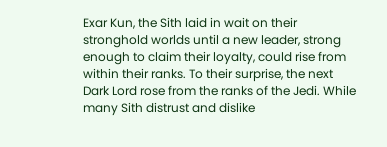Exar Kun, the Sith laid in wait on their stronghold worlds until a new leader, strong enough to claim their loyalty, could rise from within their ranks. To their surprise, the next Dark Lord rose from the ranks of the Jedi. While many Sith distrust and dislike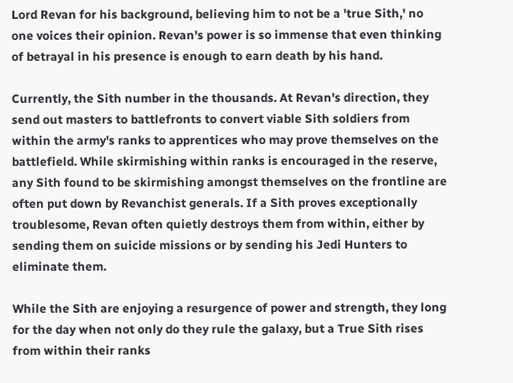Lord Revan for his background, believing him to not be a 'true Sith,' no one voices their opinion. Revan's power is so immense that even thinking of betrayal in his presence is enough to earn death by his hand.

Currently, the Sith number in the thousands. At Revan's direction, they send out masters to battlefronts to convert viable Sith soldiers from within the army's ranks to apprentices who may prove themselves on the battlefield. While skirmishing within ranks is encouraged in the reserve, any Sith found to be skirmishing amongst themselves on the frontline are often put down by Revanchist generals. If a Sith proves exceptionally troublesome, Revan often quietly destroys them from within, either by sending them on suicide missions or by sending his Jedi Hunters to eliminate them.

While the Sith are enjoying a resurgence of power and strength, they long for the day when not only do they rule the galaxy, but a True Sith rises from within their ranks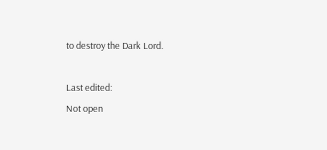to destroy the Dark Lord.

Last edited:
Not open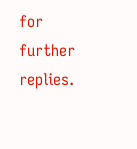for further replies.